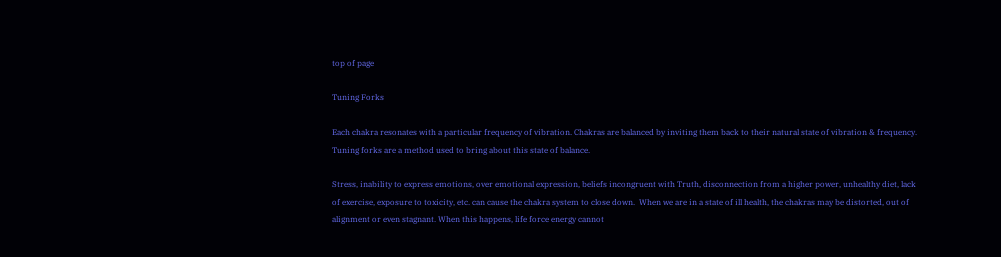top of page

Tuning Forks

Each chakra resonates with a particular frequency of vibration. Chakras are balanced by inviting them back to their natural state of vibration & frequency.  Tuning forks are a method used to bring about this state of balance.

Stress, inability to express emotions, over emotional expression, beliefs incongruent with Truth, disconnection from a higher power, unhealthy diet, lack of exercise, exposure to toxicity, etc. can cause the chakra system to close down.  When we are in a state of ill health, the chakras may be distorted, out of alignment or even stagnant. When this happens, life force energy cannot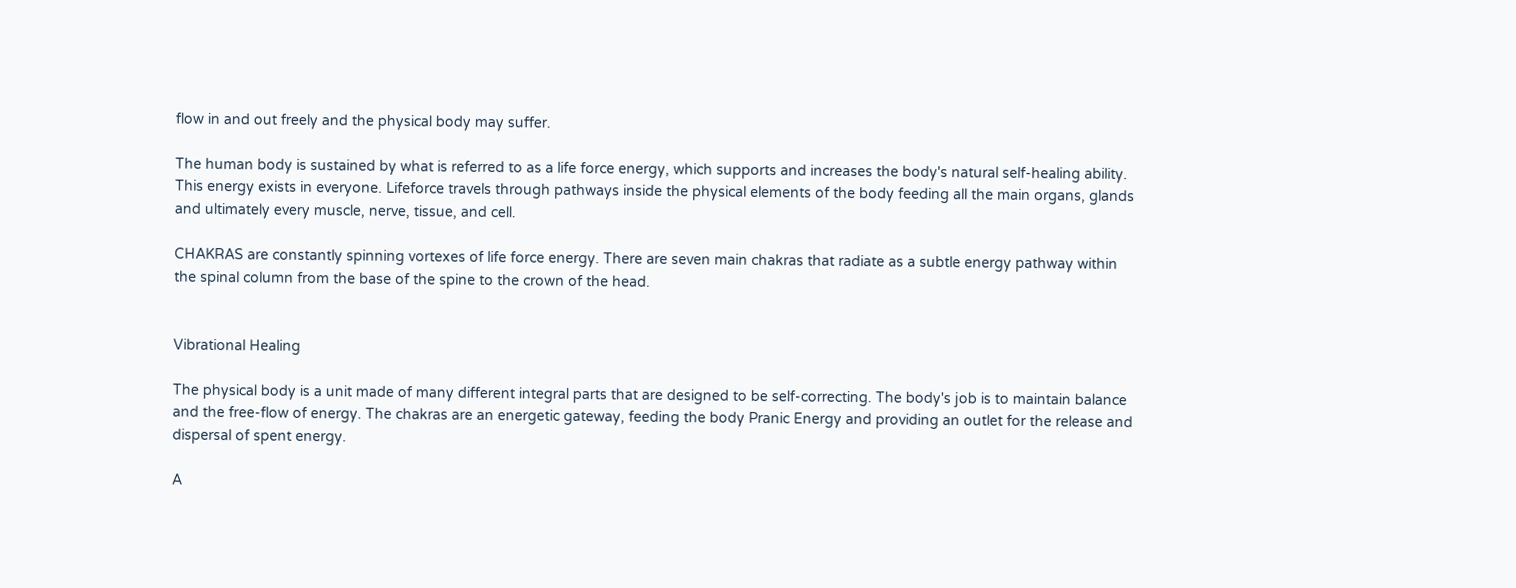flow in and out freely and the physical body may suffer.

The human body is sustained by what is referred to as a life force energy, which supports and increases the body's natural self-healing ability.  This energy exists in everyone. Lifeforce travels through pathways inside the physical elements of the body feeding all the main organs, glands and ultimately every muscle, nerve, tissue, and cell.

CHAKRAS are constantly spinning vortexes of life force energy. There are seven main chakras that radiate as a subtle energy pathway within the spinal column from the base of the spine to the crown of the head.


Vibrational Healing

The physical body is a unit made of many different integral parts that are designed to be self-correcting. The body's job is to maintain balance and the free-flow of energy. The chakras are an energetic gateway, feeding the body Pranic Energy and providing an outlet for the release and dispersal of spent energy.

A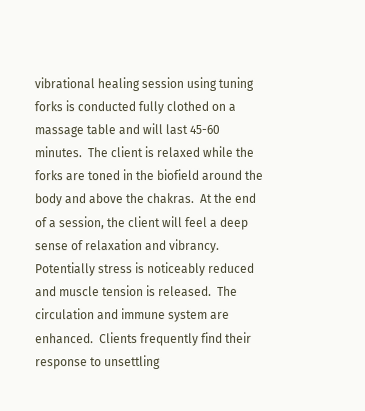vibrational healing session using tuning forks is conducted fully clothed on a massage table and will last 45-60 minutes.  The client is relaxed while the forks are toned in the biofield around the body and above the chakras.  At the end of a session, the client will feel a deep sense of relaxation and vibrancy.  Potentially stress is noticeably reduced and muscle tension is released.  The circulation and immune system are enhanced.  Clients frequently find their response to unsettling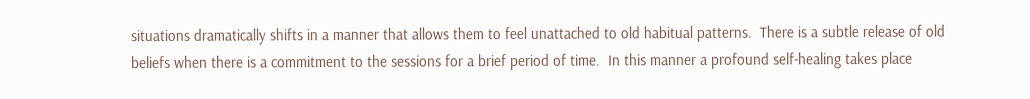situations dramatically shifts in a manner that allows them to feel unattached to old habitual patterns.  There is a subtle release of old beliefs when there is a commitment to the sessions for a brief period of time.  In this manner a profound self-healing takes place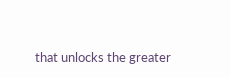that unlocks the greater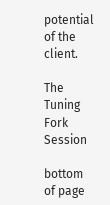potential of the client.

The Tuning Fork Session

bottom of page